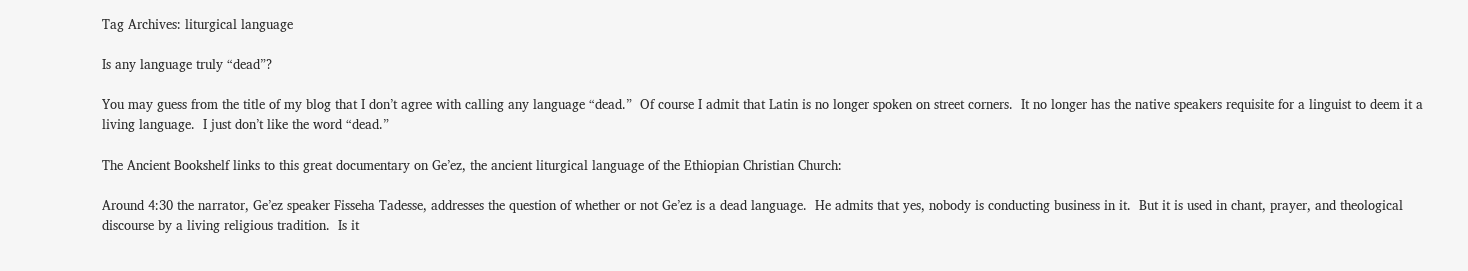Tag Archives: liturgical language

Is any language truly “dead”?

You may guess from the title of my blog that I don’t agree with calling any language “dead.”  Of course I admit that Latin is no longer spoken on street corners.  It no longer has the native speakers requisite for a linguist to deem it a living language.  I just don’t like the word “dead.”

The Ancient Bookshelf links to this great documentary on Ge’ez, the ancient liturgical language of the Ethiopian Christian Church:

Around 4:30 the narrator, Ge’ez speaker Fisseha Tadesse, addresses the question of whether or not Ge’ez is a dead language.  He admits that yes, nobody is conducting business in it.  But it is used in chant, prayer, and theological discourse by a living religious tradition.  Is it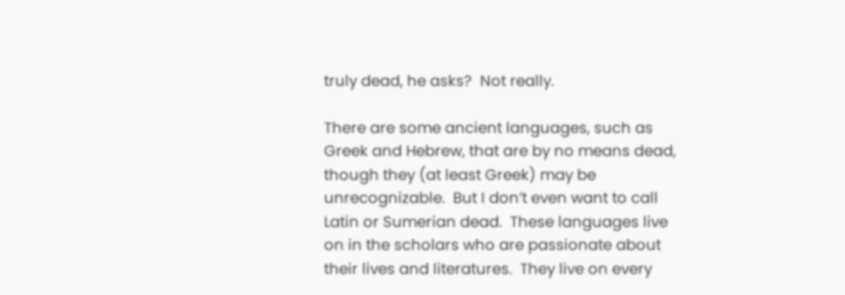truly dead, he asks?  Not really.

There are some ancient languages, such as Greek and Hebrew, that are by no means dead, though they (at least Greek) may be unrecognizable.  But I don’t even want to call Latin or Sumerian dead.  These languages live on in the scholars who are passionate about their lives and literatures.  They live on every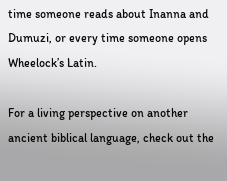time someone reads about Inanna and Dumuzi, or every time someone opens Wheelock’s Latin.

For a living perspective on another ancient biblical language, check out the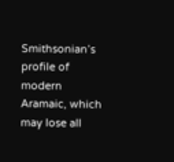Smithsonian’s profile of modern Aramaic, which may lose all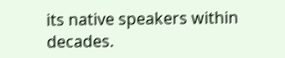its native speakers within decades.